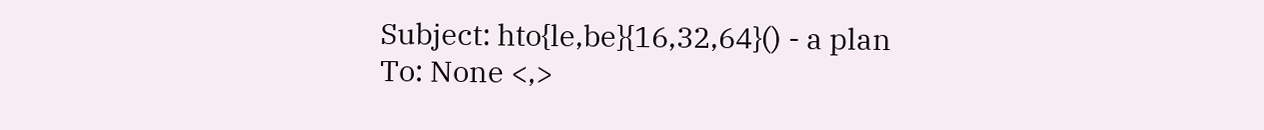Subject: hto{le,be}{16,32,64}() - a plan
To: None <,>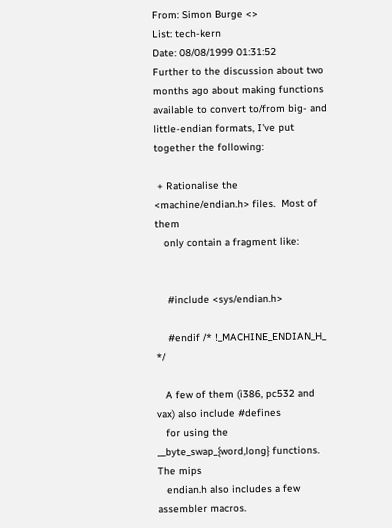From: Simon Burge <>
List: tech-kern
Date: 08/08/1999 01:31:52
Further to the discussion about two months ago about making functions
available to convert to/from big- and little-endian formats, I've put
together the following:

 + Rationalise the <machine/endian.h> files.  Most of them
   only contain a fragment like:


    #include <sys/endian.h>

    #endif /* !_MACHINE_ENDIAN_H_ */

   A few of them (i386, pc532 and vax) also include #defines
   for using the __byte_swap_{word,long} functions.  The mips
   endian.h also includes a few assembler macros.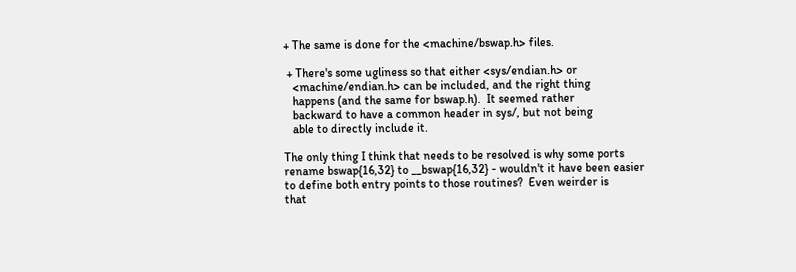+ The same is done for the <machine/bswap.h> files.

 + There's some ugliness so that either <sys/endian.h> or
   <machine/endian.h> can be included, and the right thing
   happens (and the same for bswap.h).  It seemed rather
   backward to have a common header in sys/, but not being
   able to directly include it.

The only thing I think that needs to be resolved is why some ports
rename bswap{16,32} to __bswap{16,32} - wouldn't it have been easier
to define both entry points to those routines?  Even weirder is
that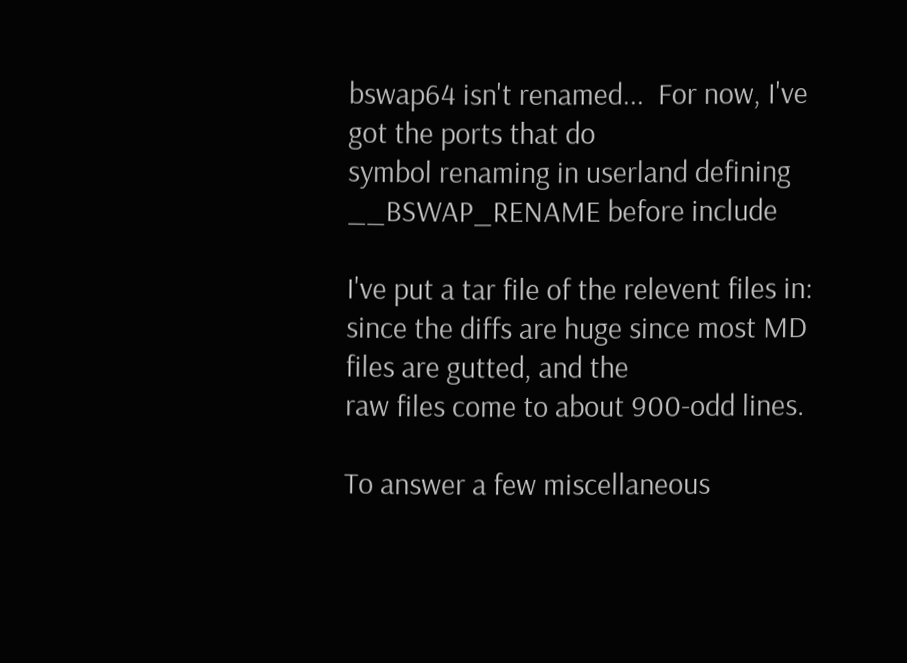bswap64 isn't renamed...  For now, I've got the ports that do
symbol renaming in userland defining __BSWAP_RENAME before include

I've put a tar file of the relevent files in:
since the diffs are huge since most MD files are gutted, and the
raw files come to about 900-odd lines.

To answer a few miscellaneous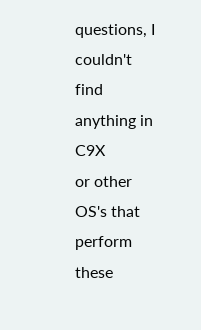questions, I couldn't find anything in C9X
or other OS's that perform these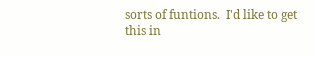sorts of funtions.  I'd like to get
this in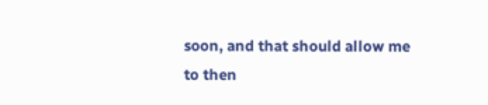soon, and that should allow me to then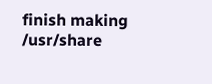finish making /usr/share